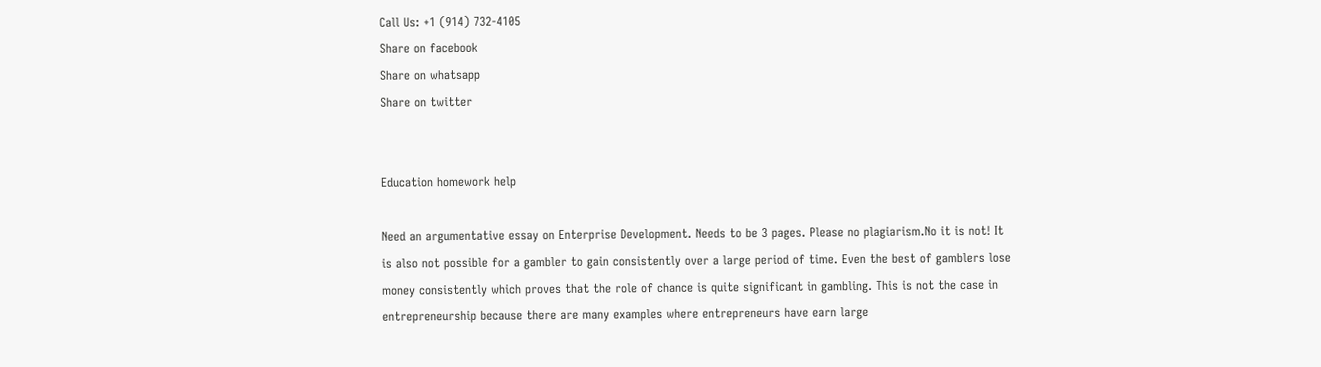Call Us: +1 (914) 732-4105
Share on facebook
Share on whatsapp
Share on twitter


Education homework help

Need an argumentative essay on Enterprise Development. Needs to be 3 pages. Please no plagiarism.No it is not! It is also not possible for a gambler to gain consistently over a large period of time. Even the best of gamblers lose money consistently which proves that the role of chance is quite significant in gambling. This is not the case in entrepreneurship because there are many examples where entrepreneurs have earn large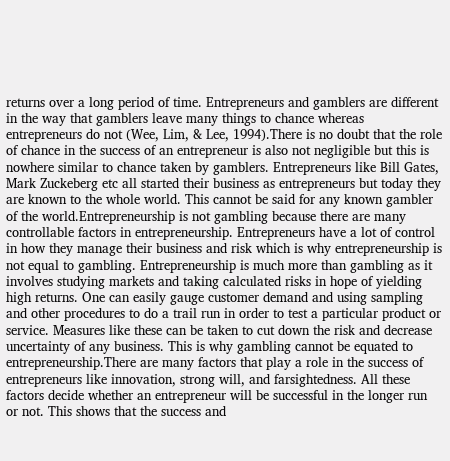returns over a long period of time. Entrepreneurs and gamblers are different in the way that gamblers leave many things to chance whereas entrepreneurs do not (Wee, Lim, & Lee, 1994).There is no doubt that the role of chance in the success of an entrepreneur is also not negligible but this is nowhere similar to chance taken by gamblers. Entrepreneurs like Bill Gates, Mark Zuckeberg etc all started their business as entrepreneurs but today they are known to the whole world. This cannot be said for any known gambler of the world.Entrepreneurship is not gambling because there are many controllable factors in entrepreneurship. Entrepreneurs have a lot of control in how they manage their business and risk which is why entrepreneurship is not equal to gambling. Entrepreneurship is much more than gambling as it involves studying markets and taking calculated risks in hope of yielding high returns. One can easily gauge customer demand and using sampling and other procedures to do a trail run in order to test a particular product or service. Measures like these can be taken to cut down the risk and decrease uncertainty of any business. This is why gambling cannot be equated to entrepreneurship.There are many factors that play a role in the success of entrepreneurs like innovation, strong will, and farsightedness. All these factors decide whether an entrepreneur will be successful in the longer run or not. This shows that the success and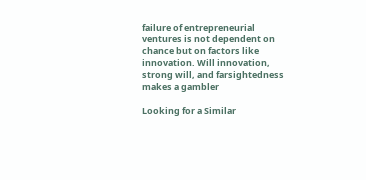failure of entrepreneurial ventures is not dependent on chance but on factors like innovation. Will innovation, strong will, and farsightedness makes a gambler

Looking for a Similar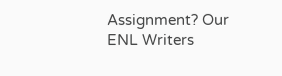Assignment? Our ENL Writers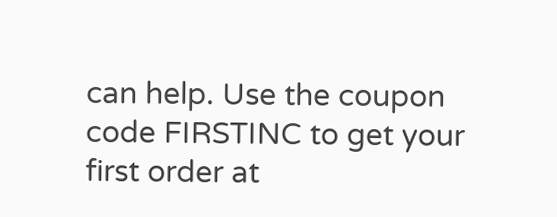can help. Use the coupon code FIRSTINC to get your first order at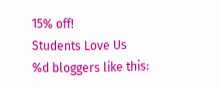15% off!
Students Love Us
%d bloggers like this: